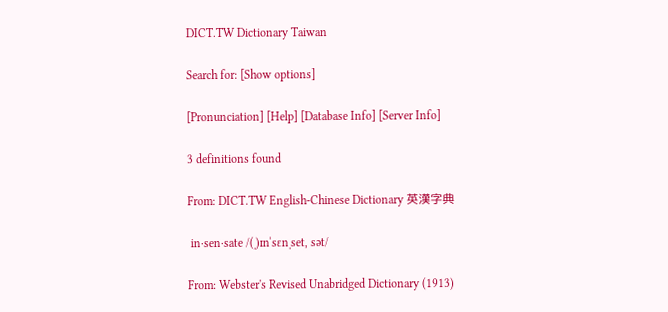DICT.TW Dictionary Taiwan

Search for: [Show options]

[Pronunciation] [Help] [Database Info] [Server Info]

3 definitions found

From: DICT.TW English-Chinese Dictionary 英漢字典

 in·sen·sate /(ˌ)ɪnˈsɛnˌset, sət/

From: Webster's Revised Unabridged Dictionary (1913)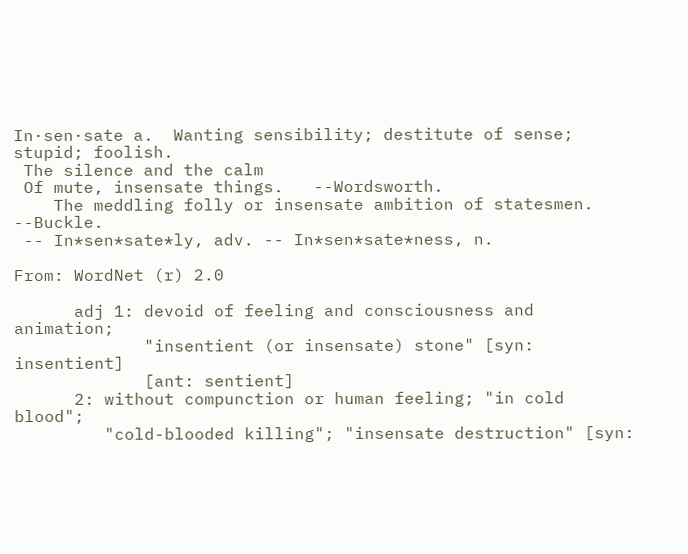In·sen·sate a.  Wanting sensibility; destitute of sense; stupid; foolish.
 The silence and the calm
 Of mute, insensate things.   --Wordsworth.
    The meddling folly or insensate ambition of statesmen.   --Buckle.
 -- In*sen*sate*ly, adv. -- In*sen*sate*ness, n.

From: WordNet (r) 2.0

      adj 1: devoid of feeling and consciousness and animation;
             "insentient (or insensate) stone" [syn: insentient]
             [ant: sentient]
      2: without compunction or human feeling; "in cold blood";
         "cold-blooded killing"; "insensate destruction" [syn: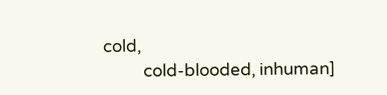cold,
          cold-blooded, inhuman]